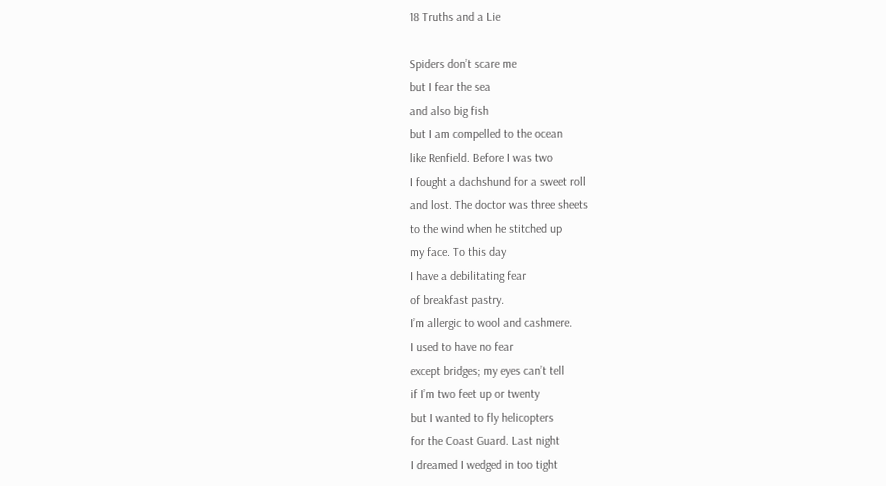18 Truths and a Lie

Spiders don’t scare me
but I fear the sea
and also big fish
but I am compelled to the ocean
like Renfield. Before I was two
I fought a dachshund for a sweet roll
and lost. The doctor was three sheets
to the wind when he stitched up
my face. To this day
I have a debilitating fear
of breakfast pastry.
I’m allergic to wool and cashmere.
I used to have no fear
except bridges; my eyes can’t tell
if I’m two feet up or twenty
but I wanted to fly helicopters
for the Coast Guard. Last night
I dreamed I wedged in too tight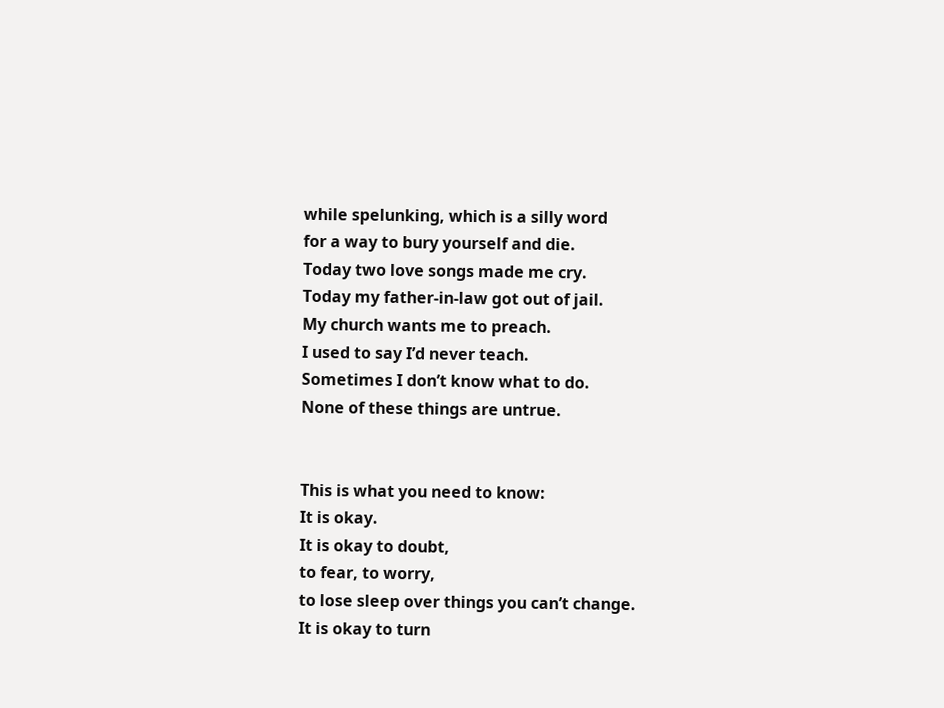while spelunking, which is a silly word
for a way to bury yourself and die.
Today two love songs made me cry.
Today my father-in-law got out of jail.
My church wants me to preach.
I used to say I’d never teach.
Sometimes I don’t know what to do.
None of these things are untrue.


This is what you need to know:
It is okay.
It is okay to doubt,
to fear, to worry,
to lose sleep over things you can’t change.
It is okay to turn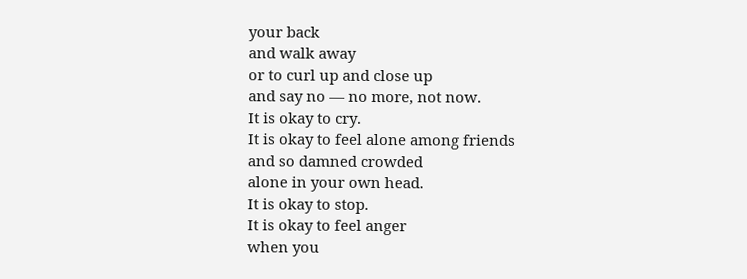your back
and walk away
or to curl up and close up
and say no — no more, not now.
It is okay to cry.
It is okay to feel alone among friends
and so damned crowded
alone in your own head.
It is okay to stop.
It is okay to feel anger
when you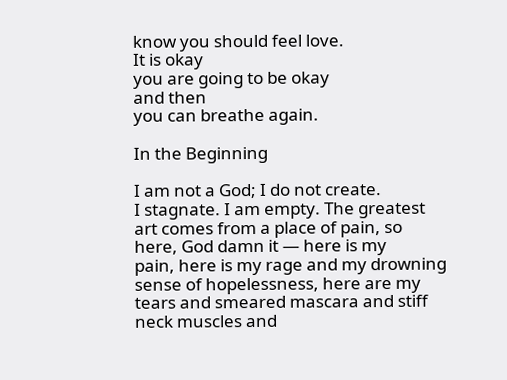know you should feel love.
It is okay
you are going to be okay
and then
you can breathe again.

In the Beginning

I am not a God; I do not create.
I stagnate. I am empty. The greatest
art comes from a place of pain, so
here, God damn it — here is my
pain, here is my rage and my drowning
sense of hopelessness, here are my
tears and smeared mascara and stiff
neck muscles and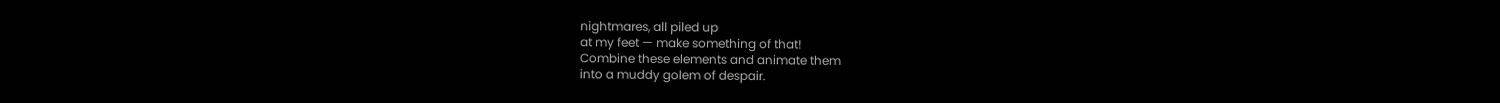nightmares, all piled up
at my feet — make something of that!
Combine these elements and animate them
into a muddy golem of despair.